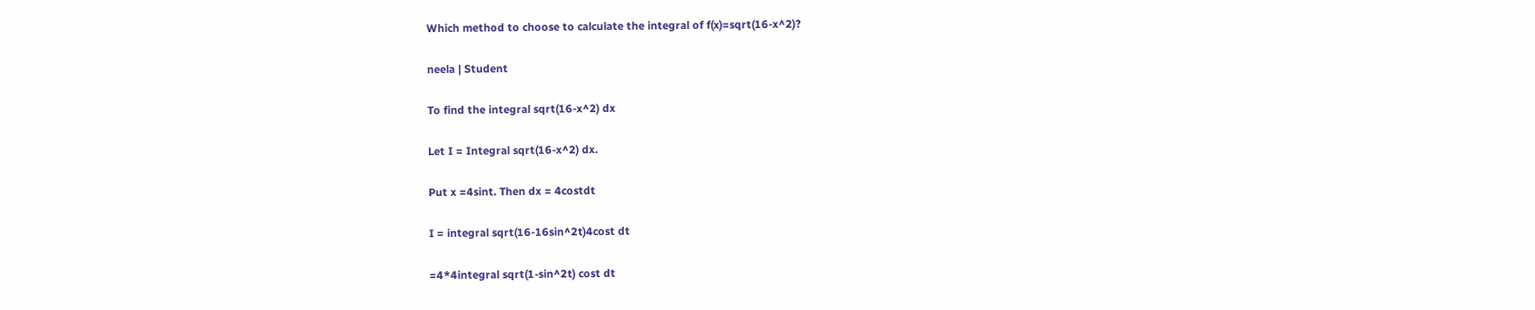Which method to choose to calculate the integral of f(x)=sqrt(16-x^2)?

neela | Student

To find the integral sqrt(16-x^2) dx

Let I = Integral sqrt(16-x^2) dx.

Put x =4sint. Then dx = 4costdt

I = integral sqrt(16-16sin^2t)4cost dt

=4*4integral sqrt(1-sin^2t) cost dt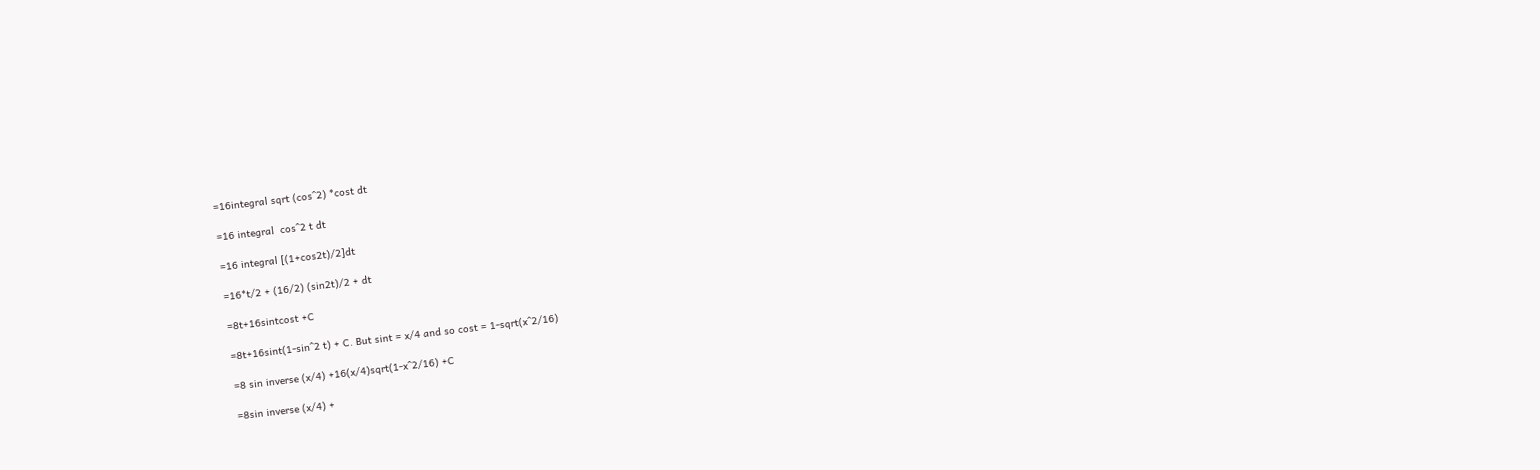=16integral sqrt (cos^2) *cost dt

=16 integral  cos^2 t dt

=16 integral [(1+cos2t)/2]dt

=16*t/2 + (16/2) (sin2t)/2 + dt

=8t+16sintcost +C

=8t+16sint(1-sin^2 t) + C. But sint = x/4 and so cost = 1-sqrt(x^2/16)

=8 sin inverse (x/4) +16(x/4)sqrt(1-x^2/16) +C

=8sin inverse (x/4) +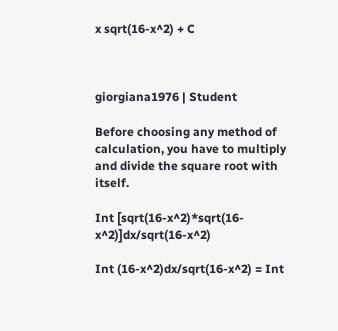x sqrt(16-x^2) + C



giorgiana1976 | Student

Before choosing any method of calculation, you have to multiply and divide the square root with itself.

Int [sqrt(16-x^2)*sqrt(16-x^2)]dx/sqrt(16-x^2)

Int (16-x^2)dx/sqrt(16-x^2) = Int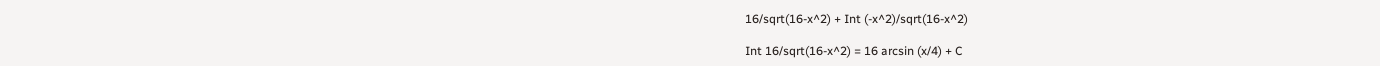16/sqrt(16-x^2) + Int (-x^2)/sqrt(16-x^2)

Int 16/sqrt(16-x^2) = 16 arcsin (x/4) + C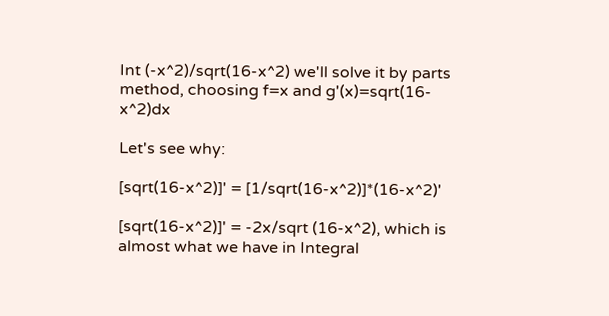Int (-x^2)/sqrt(16-x^2) we'll solve it by parts method, choosing f=x and g'(x)=sqrt(16-x^2)dx

Let's see why:

[sqrt(16-x^2)]' = [1/sqrt(16-x^2)]*(16-x^2)'

[sqrt(16-x^2)]' = -2x/sqrt (16-x^2), which is almost what we have in Integral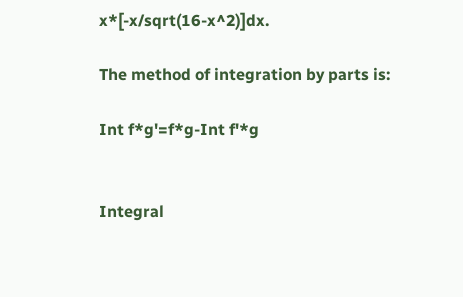x*[-x/sqrt(16-x^2)]dx.

The method of integration by parts is:

Int f*g'=f*g-Int f'*g


Integral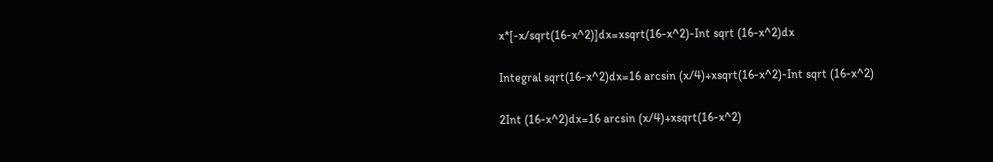x*[-x/sqrt(16-x^2)]dx=xsqrt(16-x^2)-Int sqrt (16-x^2)dx

Integral sqrt(16-x^2)dx=16 arcsin (x/4)+xsqrt(16-x^2)-Int sqrt (16-x^2)

2Int (16-x^2)dx=16 arcsin (x/4)+xsqrt(16-x^2)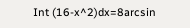Int (16-x^2)dx=8arcsin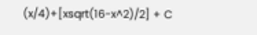(x/4)+[xsqrt(16-x^2)/2] + C